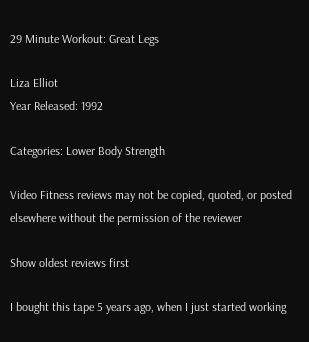29 Minute Workout: Great Legs

Liza Elliot
Year Released: 1992

Categories: Lower Body Strength

Video Fitness reviews may not be copied, quoted, or posted elsewhere without the permission of the reviewer

Show oldest reviews first

I bought this tape 5 years ago, when I just started working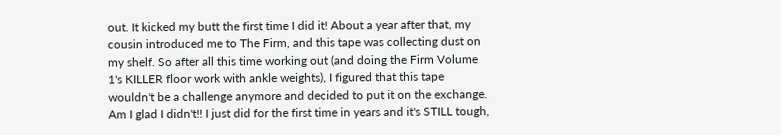out. It kicked my butt the first time I did it! About a year after that, my cousin introduced me to The Firm, and this tape was collecting dust on my shelf. So after all this time working out (and doing the Firm Volume 1's KILLER floor work with ankle weights), I figured that this tape wouldn't be a challenge anymore and decided to put it on the exchange. Am I glad I didn't!! I just did for the first time in years and it's STILL tough,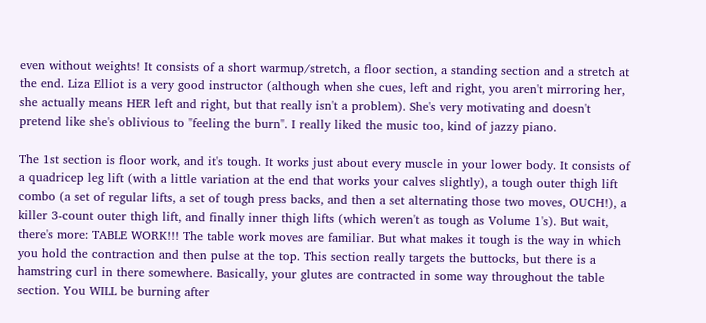even without weights! It consists of a short warmup/stretch, a floor section, a standing section and a stretch at the end. Liza Elliot is a very good instructor (although when she cues, left and right, you aren't mirroring her, she actually means HER left and right, but that really isn't a problem). She's very motivating and doesn't pretend like she's oblivious to "feeling the burn". I really liked the music too, kind of jazzy piano.

The 1st section is floor work, and it's tough. It works just about every muscle in your lower body. It consists of a quadricep leg lift (with a little variation at the end that works your calves slightly), a tough outer thigh lift combo (a set of regular lifts, a set of tough press backs, and then a set alternating those two moves, OUCH!), a killer 3-count outer thigh lift, and finally inner thigh lifts (which weren't as tough as Volume 1's). But wait, there's more: TABLE WORK!!! The table work moves are familiar. But what makes it tough is the way in which you hold the contraction and then pulse at the top. This section really targets the buttocks, but there is a hamstring curl in there somewhere. Basically, your glutes are contracted in some way throughout the table section. You WILL be burning after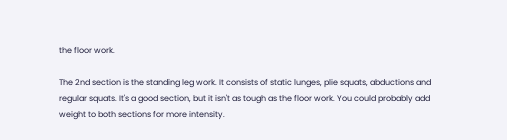the floor work.

The 2nd section is the standing leg work. It consists of static lunges, plie squats, abductions and regular squats. It's a good section, but it isn't as tough as the floor work. You could probably add weight to both sections for more intensity.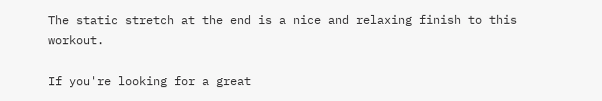The static stretch at the end is a nice and relaxing finish to this workout.

If you're looking for a great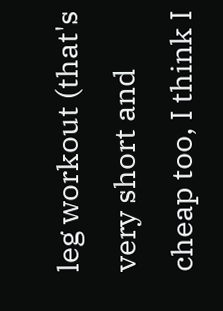leg workout (that's very short and cheap too, I think I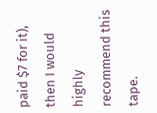paid $7 for it), then I would highly recommend this tape.